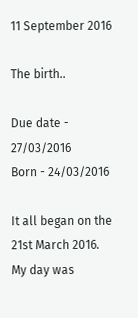11 September 2016

The birth..

Due date - 27/03/2016
Born - 24/03/2016

It all began on the 21st March 2016. My day was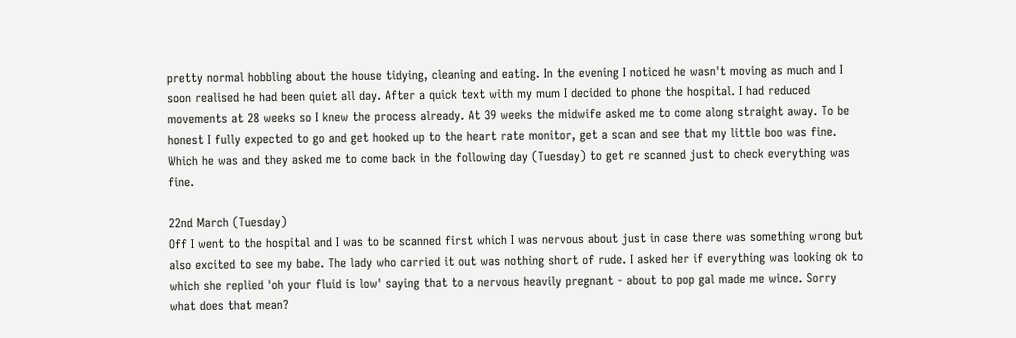pretty normal hobbling about the house tidying, cleaning and eating. In the evening I noticed he wasn't moving as much and I soon realised he had been quiet all day. After a quick text with my mum I decided to phone the hospital. I had reduced movements at 28 weeks so I knew the process already. At 39 weeks the midwife asked me to come along straight away. To be honest I fully expected to go and get hooked up to the heart rate monitor, get a scan and see that my little boo was fine. Which he was and they asked me to come back in the following day (Tuesday) to get re scanned just to check everything was fine.

22nd March (Tuesday)
Off I went to the hospital and I was to be scanned first which I was nervous about just in case there was something wrong but also excited to see my babe. The lady who carried it out was nothing short of rude. I asked her if everything was looking ok to which she replied 'oh your fluid is low' saying that to a nervous heavily pregnant - about to pop gal made me wince. Sorry what does that mean?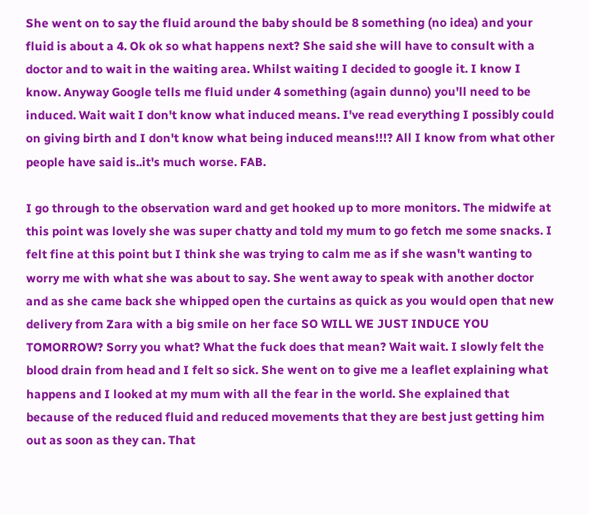She went on to say the fluid around the baby should be 8 something (no idea) and your fluid is about a 4. Ok ok so what happens next? She said she will have to consult with a doctor and to wait in the waiting area. Whilst waiting I decided to google it. I know I know. Anyway Google tells me fluid under 4 something (again dunno) you'll need to be induced. Wait wait I don't know what induced means. I've read everything I possibly could on giving birth and I don't know what being induced means!!!? All I know from what other people have said is..it's much worse. FAB.

I go through to the observation ward and get hooked up to more monitors. The midwife at this point was lovely she was super chatty and told my mum to go fetch me some snacks. I felt fine at this point but I think she was trying to calm me as if she wasn't wanting to worry me with what she was about to say. She went away to speak with another doctor and as she came back she whipped open the curtains as quick as you would open that new delivery from Zara with a big smile on her face SO WILL WE JUST INDUCE YOU TOMORROW? Sorry you what? What the fuck does that mean? Wait wait. I slowly felt the blood drain from head and I felt so sick. She went on to give me a leaflet explaining what happens and I looked at my mum with all the fear in the world. She explained that because of the reduced fluid and reduced movements that they are best just getting him out as soon as they can. That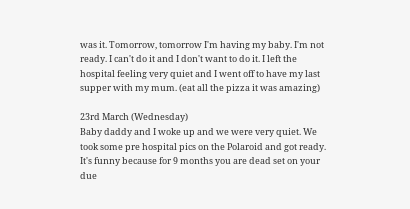was it. Tomorrow, tomorrow I'm having my baby. I'm not ready. I can't do it and I don't want to do it. I left the hospital feeling very quiet and I went off to have my last supper with my mum. (eat all the pizza it was amazing)

23rd March (Wednesday)
Baby daddy and I woke up and we were very quiet. We took some pre hospital pics on the Polaroid and got ready. It's funny because for 9 months you are dead set on your due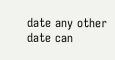date any other date can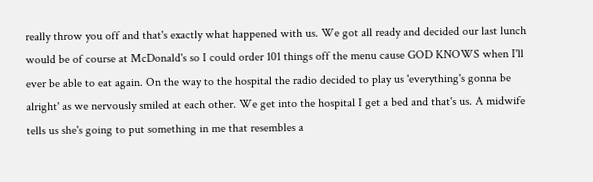really throw you off and that's exactly what happened with us. We got all ready and decided our last lunch would be of course at McDonald's so I could order 101 things off the menu cause GOD KNOWS when I'll ever be able to eat again. On the way to the hospital the radio decided to play us 'everything's gonna be alright' as we nervously smiled at each other. We get into the hospital I get a bed and that's us. A midwife tells us she's going to put something in me that resembles a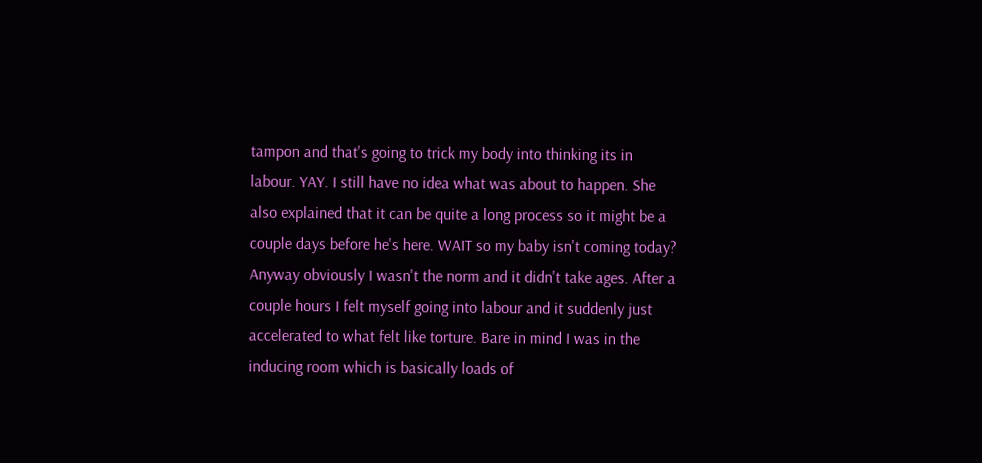tampon and that's going to trick my body into thinking its in labour. YAY. I still have no idea what was about to happen. She also explained that it can be quite a long process so it might be a couple days before he's here. WAIT so my baby isn't coming today? Anyway obviously I wasn't the norm and it didn't take ages. After a couple hours I felt myself going into labour and it suddenly just accelerated to what felt like torture. Bare in mind I was in the inducing room which is basically loads of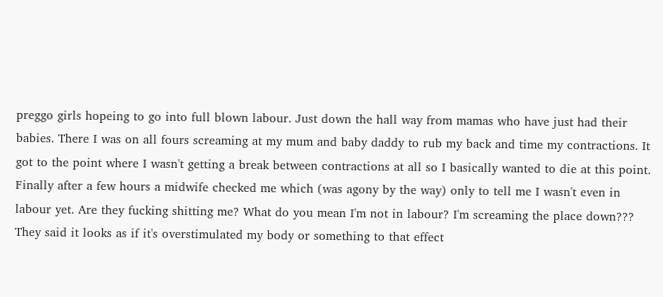preggo girls hopeing to go into full blown labour. Just down the hall way from mamas who have just had their babies. There I was on all fours screaming at my mum and baby daddy to rub my back and time my contractions. It got to the point where I wasn't getting a break between contractions at all so I basically wanted to die at this point. Finally after a few hours a midwife checked me which (was agony by the way) only to tell me I wasn't even in labour yet. Are they fucking shitting me? What do you mean I'm not in labour? I'm screaming the place down??? They said it looks as if it's overstimulated my body or something to that effect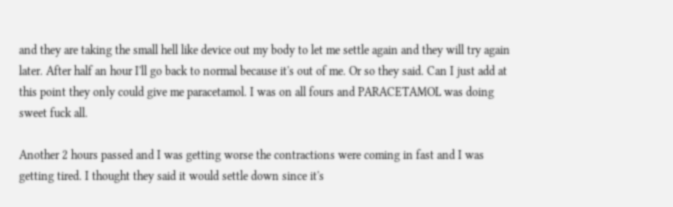and they are taking the small hell like device out my body to let me settle again and they will try again later. After half an hour I'll go back to normal because it's out of me. Or so they said. Can I just add at this point they only could give me paracetamol. I was on all fours and PARACETAMOL was doing sweet fuck all.

Another 2 hours passed and I was getting worse the contractions were coming in fast and I was getting tired. I thought they said it would settle down since it's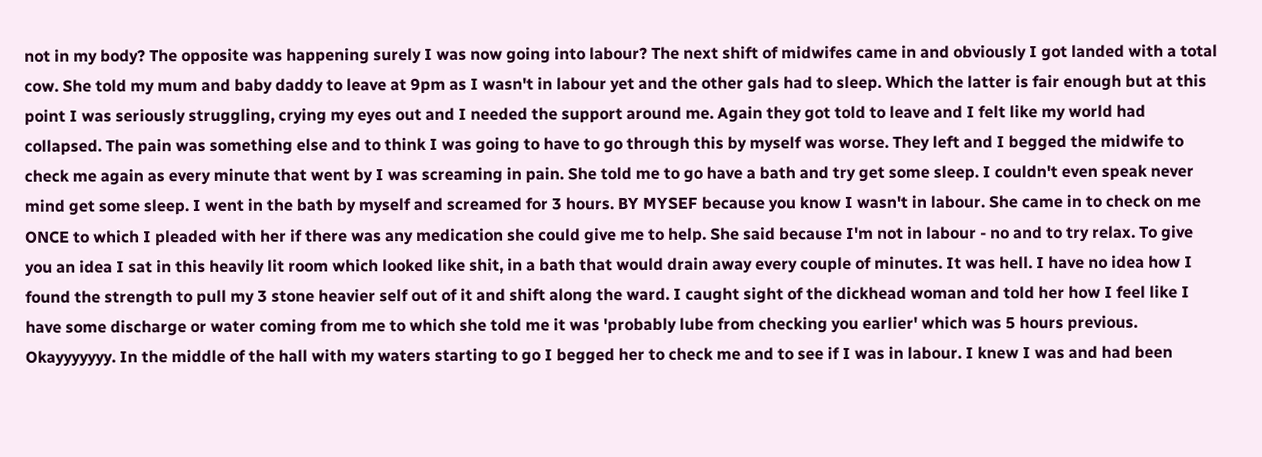not in my body? The opposite was happening surely I was now going into labour? The next shift of midwifes came in and obviously I got landed with a total cow. She told my mum and baby daddy to leave at 9pm as I wasn't in labour yet and the other gals had to sleep. Which the latter is fair enough but at this point I was seriously struggling, crying my eyes out and I needed the support around me. Again they got told to leave and I felt like my world had collapsed. The pain was something else and to think I was going to have to go through this by myself was worse. They left and I begged the midwife to check me again as every minute that went by I was screaming in pain. She told me to go have a bath and try get some sleep. I couldn't even speak never mind get some sleep. I went in the bath by myself and screamed for 3 hours. BY MYSEF because you know I wasn't in labour. She came in to check on me ONCE to which I pleaded with her if there was any medication she could give me to help. She said because I'm not in labour - no and to try relax. To give you an idea I sat in this heavily lit room which looked like shit, in a bath that would drain away every couple of minutes. It was hell. I have no idea how I found the strength to pull my 3 stone heavier self out of it and shift along the ward. I caught sight of the dickhead woman and told her how I feel like I have some discharge or water coming from me to which she told me it was 'probably lube from checking you earlier' which was 5 hours previous. Okayyyyyyy. In the middle of the hall with my waters starting to go I begged her to check me and to see if I was in labour. I knew I was and had been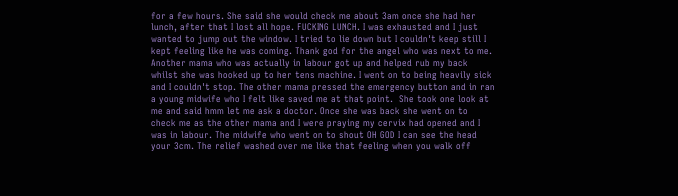for a few hours. She said she would check me about 3am once she had her lunch, after that I lost all hope. FUCKING LUNCH. I was exhausted and I just wanted to jump out the window. I tried to lie down but I couldn't keep still I kept feeling like he was coming. Thank god for the angel who was next to me. Another mama who was actually in labour got up and helped rub my back whilst she was hooked up to her tens machine. I went on to being heavily sick and I couldn't stop. The other mama pressed the emergency button and in ran a young midwife who I felt like saved me at that point.  She took one look at me and said hmm let me ask a doctor. Once she was back she went on to check me as the other mama and I were praying my cervix had opened and I was in labour. The midwife who went on to shout OH GOD I can see the head your 3cm. The relief washed over me like that feeling when you walk off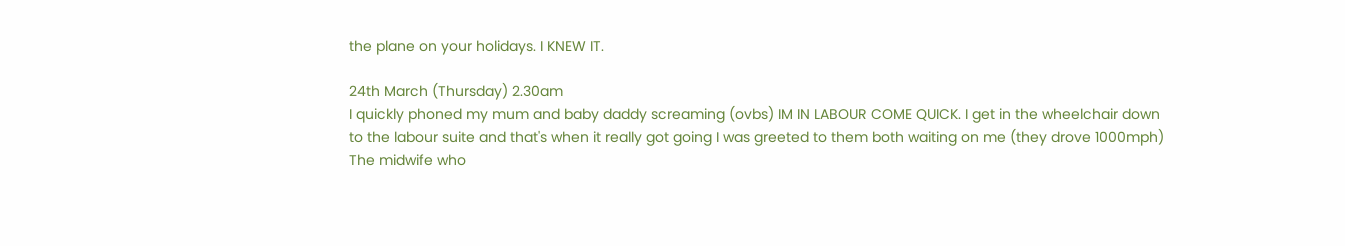the plane on your holidays. I KNEW IT.

24th March (Thursday) 2.30am
I quickly phoned my mum and baby daddy screaming (ovbs) IM IN LABOUR COME QUICK. I get in the wheelchair down to the labour suite and that's when it really got going I was greeted to them both waiting on me (they drove 1000mph) The midwife who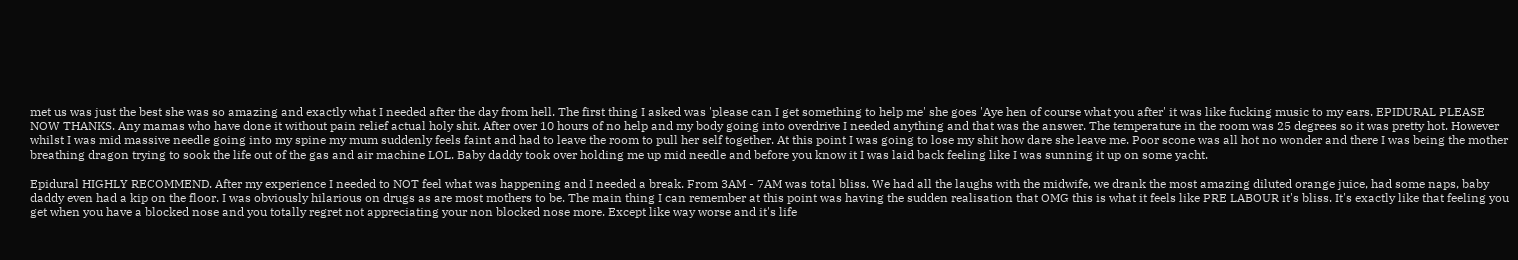met us was just the best she was so amazing and exactly what I needed after the day from hell. The first thing I asked was 'please can I get something to help me' she goes 'Aye hen of course what you after' it was like fucking music to my ears. EPIDURAL PLEASE NOW THANKS. Any mamas who have done it without pain relief actual holy shit. After over 10 hours of no help and my body going into overdrive I needed anything and that was the answer. The temperature in the room was 25 degrees so it was pretty hot. However whilst I was mid massive needle going into my spine my mum suddenly feels faint and had to leave the room to pull her self together. At this point I was going to lose my shit how dare she leave me. Poor scone was all hot no wonder and there I was being the mother breathing dragon trying to sook the life out of the gas and air machine LOL. Baby daddy took over holding me up mid needle and before you know it I was laid back feeling like I was sunning it up on some yacht.

Epidural HIGHLY RECOMMEND. After my experience I needed to NOT feel what was happening and I needed a break. From 3AM - 7AM was total bliss. We had all the laughs with the midwife, we drank the most amazing diluted orange juice, had some naps, baby daddy even had a kip on the floor. I was obviously hilarious on drugs as are most mothers to be. The main thing I can remember at this point was having the sudden realisation that OMG this is what it feels like PRE LABOUR it's bliss. It's exactly like that feeling you get when you have a blocked nose and you totally regret not appreciating your non blocked nose more. Except like way worse and it's life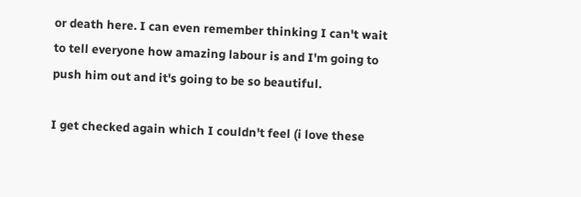or death here. I can even remember thinking I can't wait to tell everyone how amazing labour is and I'm going to push him out and it's going to be so beautiful.

I get checked again which I couldn't feel (i love these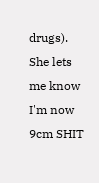drugs). She lets me know I'm now 9cm SHIT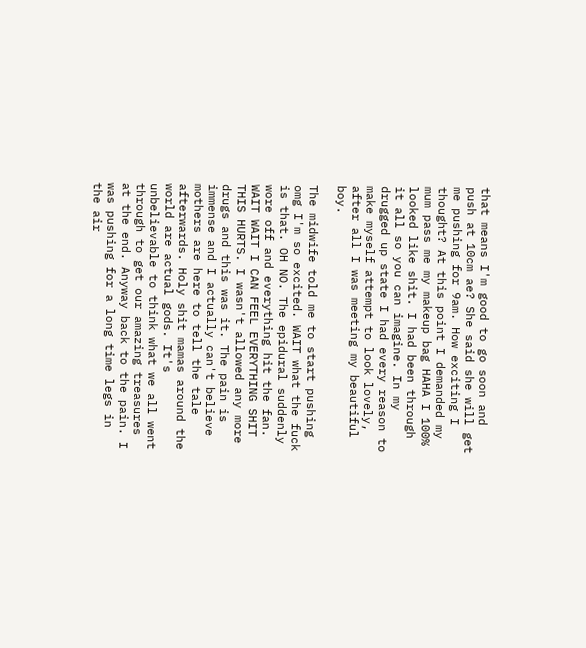that means I'm good to go soon and push at 10cm ae? She said she will get me pushing for 9am. How exciting I thought? At this point I demanded my mum pass me my makeup bag HAHA I 100% looked like shit. I had been through it all so you can imagine. In my drugged up state I had every reason to make myself attempt to look lovely, after all I was meeting my beautiful boy.

The midwife told me to start pushing omg I'm so excited. WAIT what the fuck is that. OH NO. The epidural suddenly wore off and everything hit the fan. WAIT WAIT I CAN FEEL EVERYTHING SHIT THIS HURTS. I wasn't allowed any more drugs and this was it. The pain is immense and I actually can't believe mothers are here to tell the tale afterwards. Holy shit mamas around the world are actual gods. It's unbelievable to think what we all went through to get our amazing treasures at the end. Anyway back to the pain. I was pushing for a long time legs in the air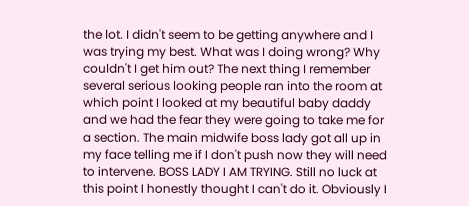the lot. I didn't seem to be getting anywhere and I was trying my best. What was I doing wrong? Why couldn't I get him out? The next thing I remember several serious looking people ran into the room at which point I looked at my beautiful baby daddy and we had the fear they were going to take me for a section. The main midwife boss lady got all up in my face telling me if I don't push now they will need to intervene. BOSS LADY I AM TRYING. Still no luck at this point I honestly thought I can't do it. Obviously I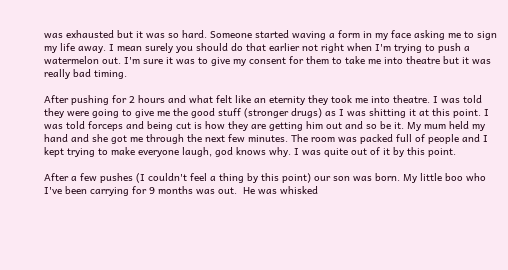was exhausted but it was so hard. Someone started waving a form in my face asking me to sign my life away. I mean surely you should do that earlier not right when I'm trying to push a watermelon out. I'm sure it was to give my consent for them to take me into theatre but it was really bad timing.

After pushing for 2 hours and what felt like an eternity they took me into theatre. I was told they were going to give me the good stuff (stronger drugs) as I was shitting it at this point. I was told forceps and being cut is how they are getting him out and so be it. My mum held my hand and she got me through the next few minutes. The room was packed full of people and I kept trying to make everyone laugh, god knows why. I was quite out of it by this point.

After a few pushes (I couldn't feel a thing by this point) our son was born. My little boo who I've been carrying for 9 months was out.  He was whisked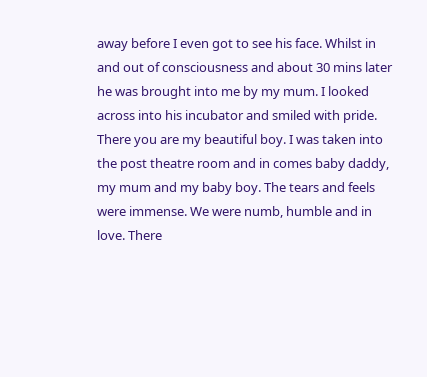away before I even got to see his face. Whilst in and out of consciousness and about 30 mins later he was brought into me by my mum. I looked across into his incubator and smiled with pride. There you are my beautiful boy. I was taken into the post theatre room and in comes baby daddy, my mum and my baby boy. The tears and feels were immense. We were numb, humble and in love. There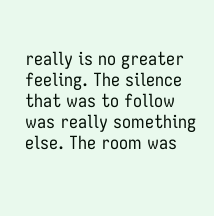really is no greater feeling. The silence that was to follow was really something else. The room was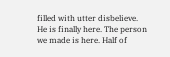filled with utter disbelieve. He is finally here. The person we made is here. Half of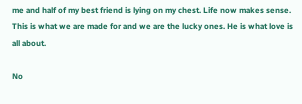me and half of my best friend is lying on my chest. Life now makes sense. This is what we are made for and we are the lucky ones. He is what love is all about.

No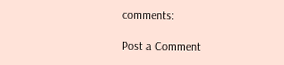comments:

Post a Comment